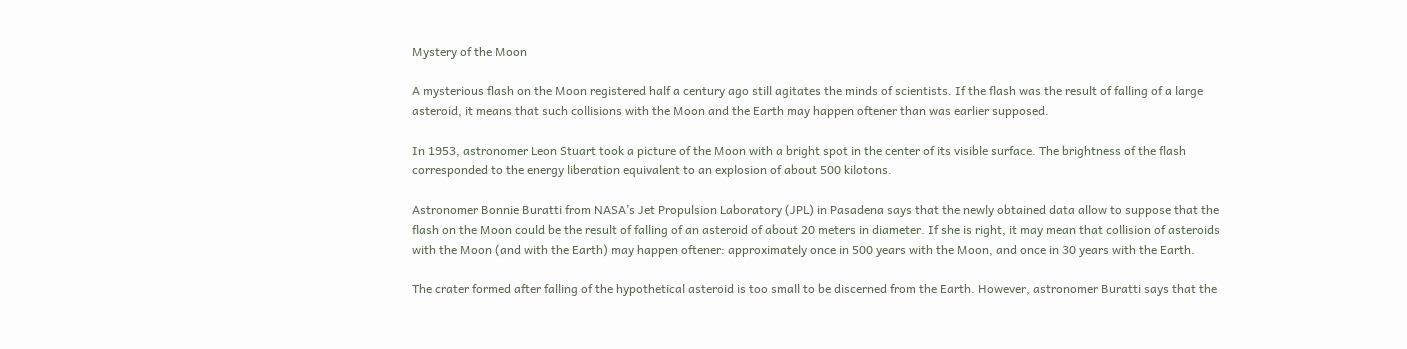Mystery of the Moon

A mysterious flash on the Moon registered half a century ago still agitates the minds of scientists. If the flash was the result of falling of a large asteroid, it means that such collisions with the Moon and the Earth may happen oftener than was earlier supposed.

In 1953, astronomer Leon Stuart took a picture of the Moon with a bright spot in the center of its visible surface. The brightness of the flash corresponded to the energy liberation equivalent to an explosion of about 500 kilotons.

Astronomer Bonnie Buratti from NASA’s Jet Propulsion Laboratory (JPL) in Pasadena says that the newly obtained data allow to suppose that the flash on the Moon could be the result of falling of an asteroid of about 20 meters in diameter. If she is right, it may mean that collision of asteroids with the Moon (and with the Earth) may happen oftener: approximately once in 500 years with the Moon, and once in 30 years with the Earth.

The crater formed after falling of the hypothetical asteroid is too small to be discerned from the Earth. However, astronomer Buratti says that the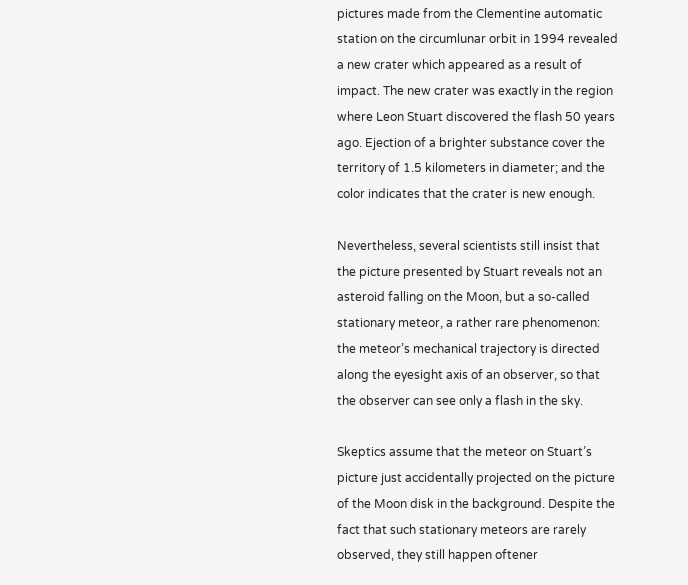pictures made from the Clementine automatic station on the circumlunar orbit in 1994 revealed a new crater which appeared as a result of impact. The new crater was exactly in the region where Leon Stuart discovered the flash 50 years ago. Ejection of a brighter substance cover the territory of 1.5 kilometers in diameter; and the color indicates that the crater is new enough.

Nevertheless, several scientists still insist that the picture presented by Stuart reveals not an asteroid falling on the Moon, but a so-called stationary meteor, a rather rare phenomenon: the meteor’s mechanical trajectory is directed along the eyesight axis of an observer, so that the observer can see only a flash in the sky.

Skeptics assume that the meteor on Stuart’s picture just accidentally projected on the picture of the Moon disk in the background. Despite the fact that such stationary meteors are rarely observed, they still happen oftener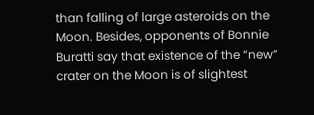than falling of large asteroids on the Moon. Besides, opponents of Bonnie Buratti say that existence of the “new” crater on the Moon is of slightest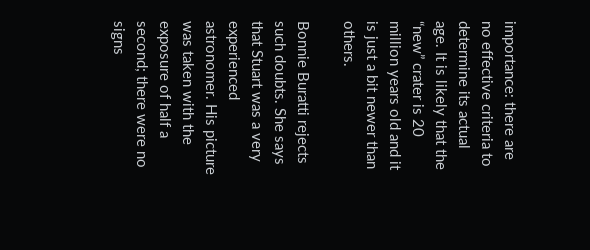importance: there are no effective criteria to determine its actual age. It is likely that the “new” crater is 20 million years old and it is just a bit newer than others.

Bonnie Buratti rejects such doubts. She says that Stuart was a very experienced astronomer. His picture was taken with the exposure of half a second; there were no signs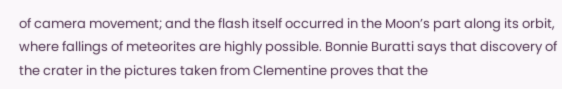of camera movement; and the flash itself occurred in the Moon’s part along its orbit, where fallings of meteorites are highly possible. Bonnie Buratti says that discovery of the crater in the pictures taken from Clementine proves that the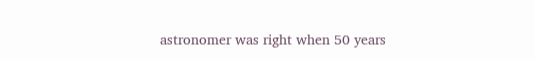astronomer was right when 50 years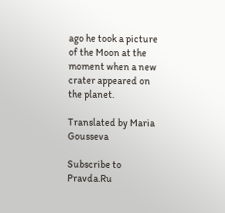ago he took a picture of the Moon at the moment when a new crater appeared on the planet.

Translated by Maria Gousseva

Subscribe to Pravda.Ru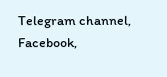Telegram channel, Facebook,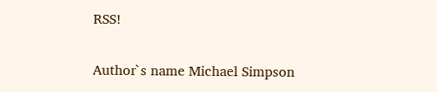RSS!

Author`s name Michael Simpson